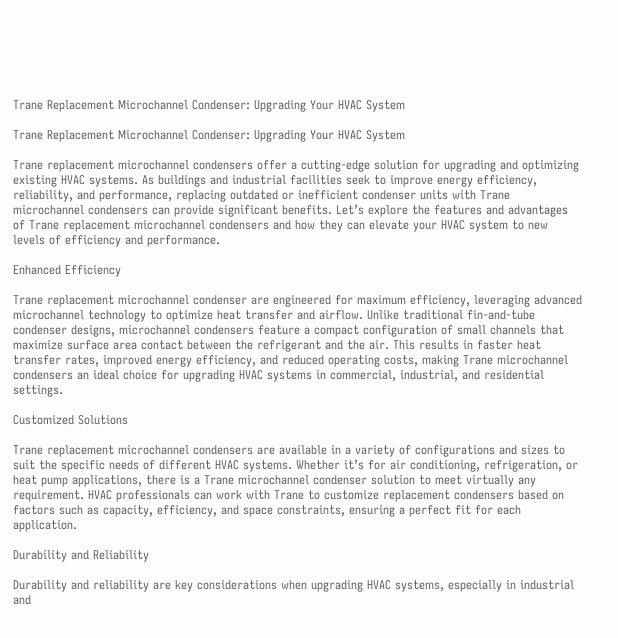Trane Replacement Microchannel Condenser: Upgrading Your HVAC System

Trane Replacement Microchannel Condenser: Upgrading Your HVAC System

Trane replacement microchannel condensers offer a cutting-edge solution for upgrading and optimizing existing HVAC systems. As buildings and industrial facilities seek to improve energy efficiency, reliability, and performance, replacing outdated or inefficient condenser units with Trane microchannel condensers can provide significant benefits. Let’s explore the features and advantages of Trane replacement microchannel condensers and how they can elevate your HVAC system to new levels of efficiency and performance.

Enhanced Efficiency

Trane replacement microchannel condenser are engineered for maximum efficiency, leveraging advanced microchannel technology to optimize heat transfer and airflow. Unlike traditional fin-and-tube condenser designs, microchannel condensers feature a compact configuration of small channels that maximize surface area contact between the refrigerant and the air. This results in faster heat transfer rates, improved energy efficiency, and reduced operating costs, making Trane microchannel condensers an ideal choice for upgrading HVAC systems in commercial, industrial, and residential settings.

Customized Solutions

Trane replacement microchannel condensers are available in a variety of configurations and sizes to suit the specific needs of different HVAC systems. Whether it’s for air conditioning, refrigeration, or heat pump applications, there is a Trane microchannel condenser solution to meet virtually any requirement. HVAC professionals can work with Trane to customize replacement condensers based on factors such as capacity, efficiency, and space constraints, ensuring a perfect fit for each application.

Durability and Reliability

Durability and reliability are key considerations when upgrading HVAC systems, especially in industrial and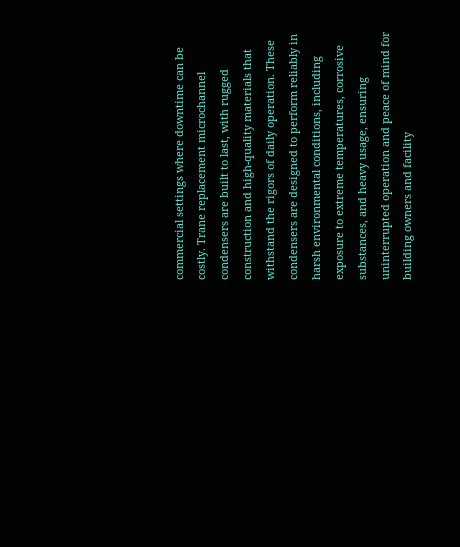commercial settings where downtime can be costly. Trane replacement microchannel condensers are built to last, with rugged construction and high-quality materials that withstand the rigors of daily operation. These condensers are designed to perform reliably in harsh environmental conditions, including exposure to extreme temperatures, corrosive substances, and heavy usage, ensuring uninterrupted operation and peace of mind for building owners and facility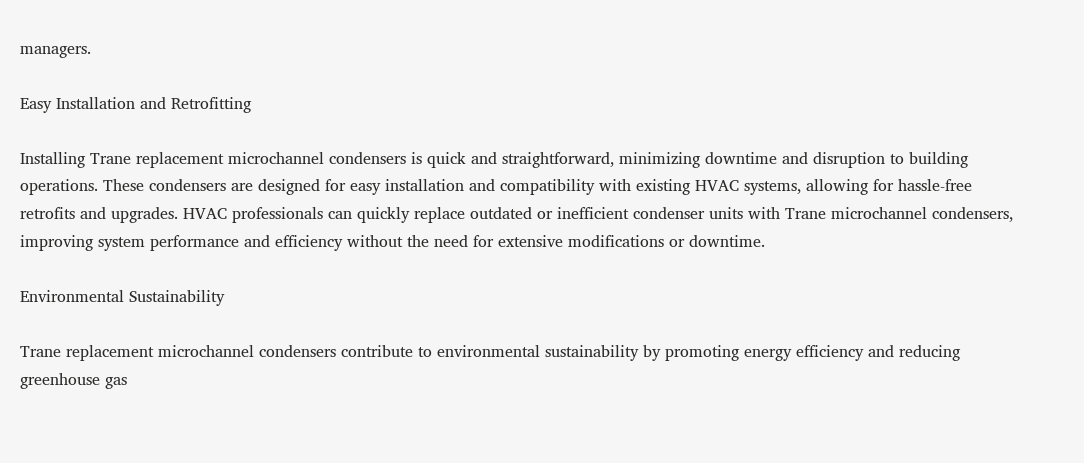managers.

Easy Installation and Retrofitting

Installing Trane replacement microchannel condensers is quick and straightforward, minimizing downtime and disruption to building operations. These condensers are designed for easy installation and compatibility with existing HVAC systems, allowing for hassle-free retrofits and upgrades. HVAC professionals can quickly replace outdated or inefficient condenser units with Trane microchannel condensers, improving system performance and efficiency without the need for extensive modifications or downtime.

Environmental Sustainability

Trane replacement microchannel condensers contribute to environmental sustainability by promoting energy efficiency and reducing greenhouse gas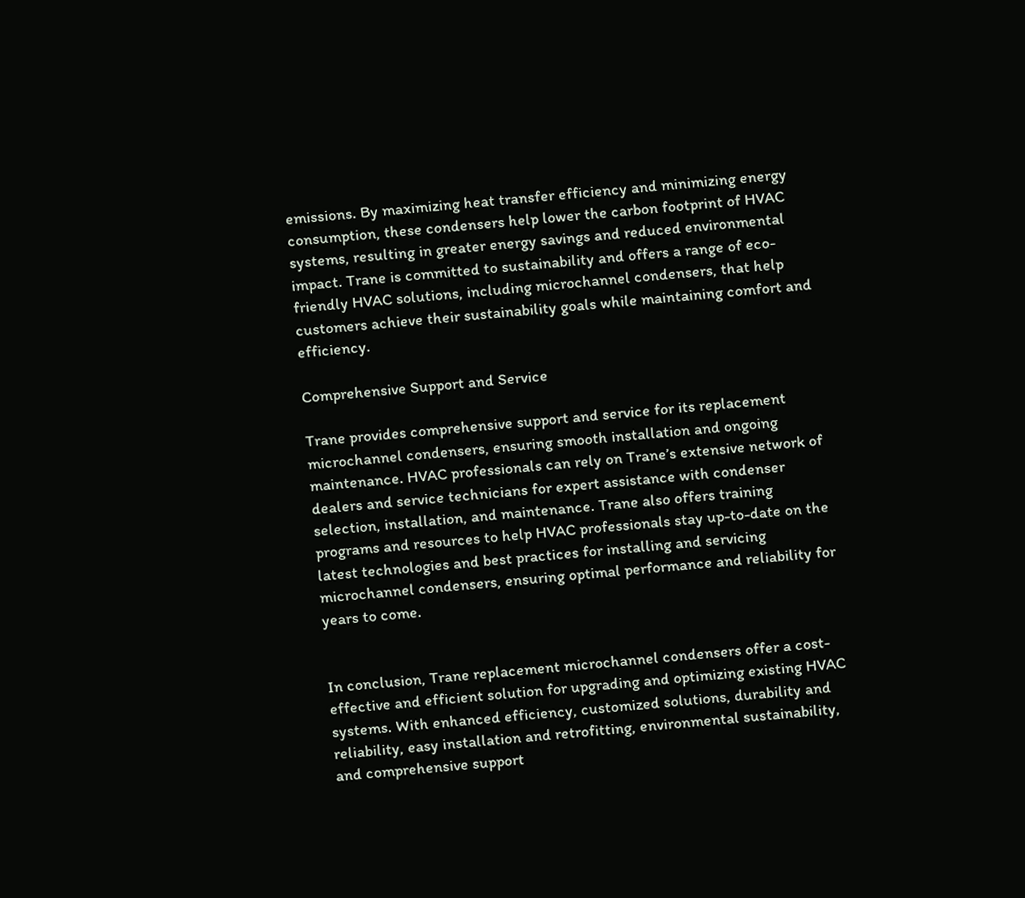emissions. By maximizing heat transfer efficiency and minimizing energy consumption, these condensers help lower the carbon footprint of HVAC systems, resulting in greater energy savings and reduced environmental impact. Trane is committed to sustainability and offers a range of eco-friendly HVAC solutions, including microchannel condensers, that help customers achieve their sustainability goals while maintaining comfort and efficiency.

Comprehensive Support and Service

Trane provides comprehensive support and service for its replacement microchannel condensers, ensuring smooth installation and ongoing maintenance. HVAC professionals can rely on Trane’s extensive network of dealers and service technicians for expert assistance with condenser selection, installation, and maintenance. Trane also offers training programs and resources to help HVAC professionals stay up-to-date on the latest technologies and best practices for installing and servicing microchannel condensers, ensuring optimal performance and reliability for years to come.


In conclusion, Trane replacement microchannel condensers offer a cost-effective and efficient solution for upgrading and optimizing existing HVAC systems. With enhanced efficiency, customized solutions, durability and reliability, easy installation and retrofitting, environmental sustainability, and comprehensive support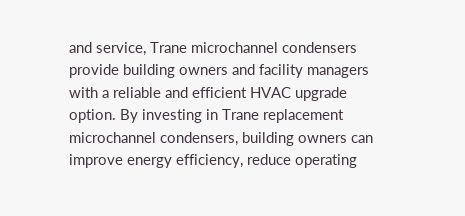and service, Trane microchannel condensers provide building owners and facility managers with a reliable and efficient HVAC upgrade option. By investing in Trane replacement microchannel condensers, building owners can improve energy efficiency, reduce operating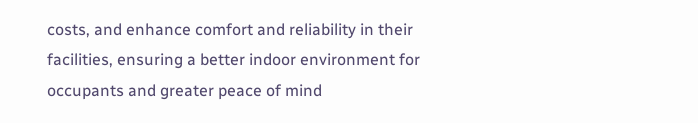costs, and enhance comfort and reliability in their facilities, ensuring a better indoor environment for occupants and greater peace of mind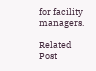for facility managers.

Related Post